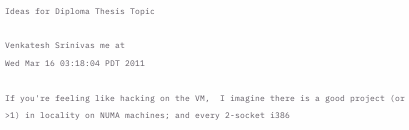Ideas for Diploma Thesis Topic

Venkatesh Srinivas me at
Wed Mar 16 03:18:04 PDT 2011

If you're feeling like hacking on the VM,  I imagine there is a good project (or >1) in locality on NUMA machines; and every 2-socket i386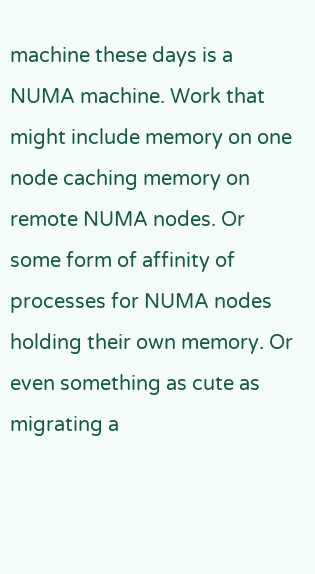machine these days is a NUMA machine. Work that might include memory on one node caching memory on remote NUMA nodes. Or some form of affinity of processes for NUMA nodes holding their own memory. Or even something as cute as migrating a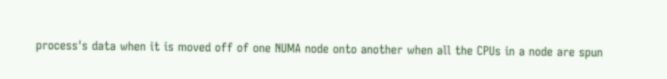process's data when it is moved off of one NUMA node onto another when all the CPUs in a node are spun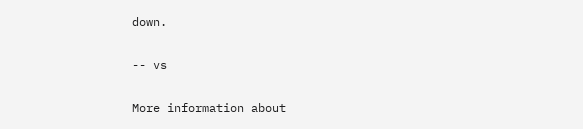down.

-- vs

More information about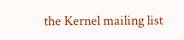the Kernel mailing list